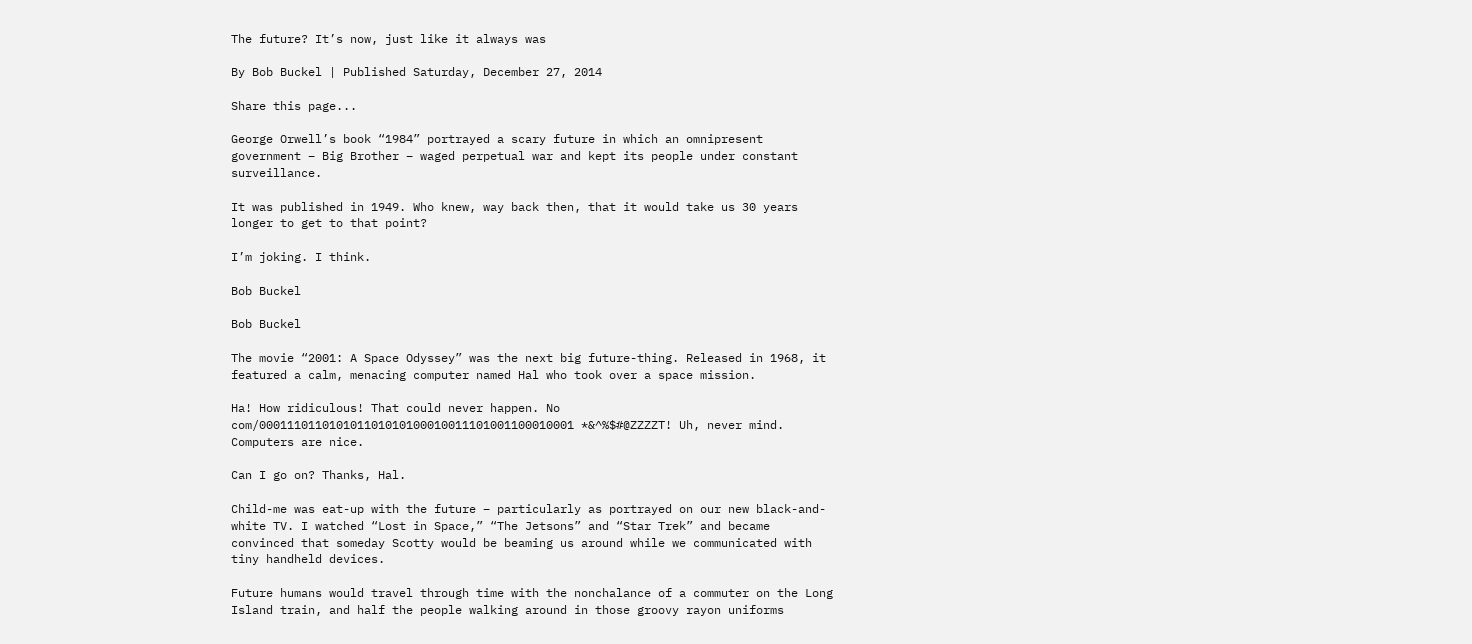The future? It’s now, just like it always was

By Bob Buckel | Published Saturday, December 27, 2014

Share this page...

George Orwell’s book “1984” portrayed a scary future in which an omnipresent government – Big Brother – waged perpetual war and kept its people under constant surveillance.

It was published in 1949. Who knew, way back then, that it would take us 30 years longer to get to that point?

I’m joking. I think.

Bob Buckel

Bob Buckel

The movie “2001: A Space Odyssey” was the next big future-thing. Released in 1968, it featured a calm, menacing computer named Hal who took over a space mission.

Ha! How ridiculous! That could never happen. No com/000111011010101101010100010011101001100010001 *&^%$#@ZZZZT! Uh, never mind. Computers are nice.

Can I go on? Thanks, Hal.

Child-me was eat-up with the future – particularly as portrayed on our new black-and-white TV. I watched “Lost in Space,” “The Jetsons” and “Star Trek” and became convinced that someday Scotty would be beaming us around while we communicated with tiny handheld devices.

Future humans would travel through time with the nonchalance of a commuter on the Long Island train, and half the people walking around in those groovy rayon uniforms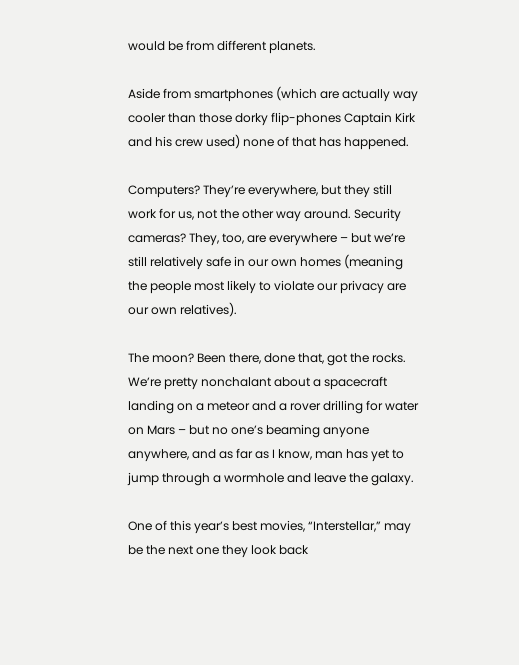would be from different planets.

Aside from smartphones (which are actually way cooler than those dorky flip-phones Captain Kirk and his crew used) none of that has happened.

Computers? They’re everywhere, but they still work for us, not the other way around. Security cameras? They, too, are everywhere – but we’re still relatively safe in our own homes (meaning the people most likely to violate our privacy are our own relatives).

The moon? Been there, done that, got the rocks. We’re pretty nonchalant about a spacecraft landing on a meteor and a rover drilling for water on Mars – but no one’s beaming anyone anywhere, and as far as I know, man has yet to jump through a wormhole and leave the galaxy.

One of this year’s best movies, “Interstellar,” may be the next one they look back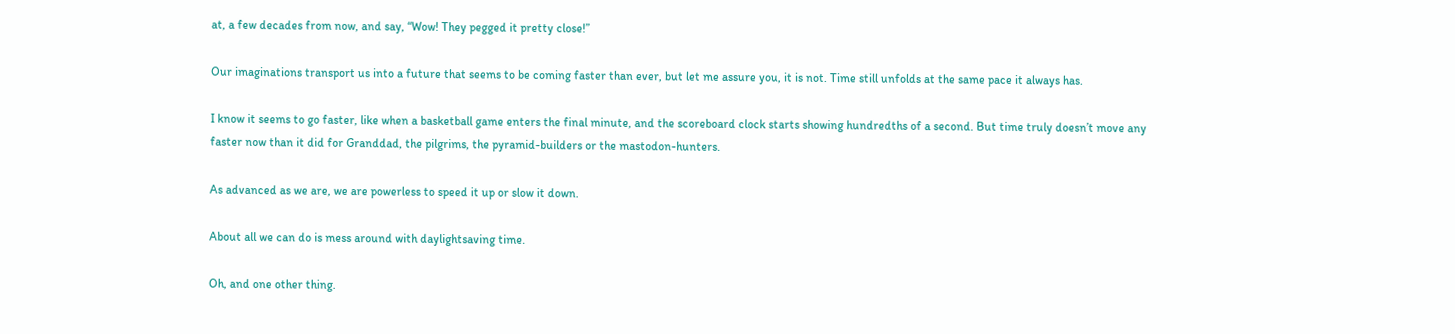at, a few decades from now, and say, “Wow! They pegged it pretty close!”

Our imaginations transport us into a future that seems to be coming faster than ever, but let me assure you, it is not. Time still unfolds at the same pace it always has.

I know it seems to go faster, like when a basketball game enters the final minute, and the scoreboard clock starts showing hundredths of a second. But time truly doesn’t move any faster now than it did for Granddad, the pilgrims, the pyramid-builders or the mastodon-hunters.

As advanced as we are, we are powerless to speed it up or slow it down.

About all we can do is mess around with daylightsaving time.

Oh, and one other thing.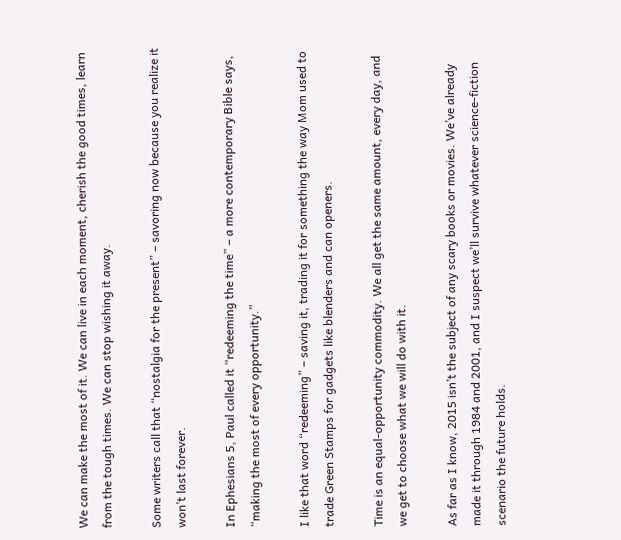We can make the most of it. We can live in each moment, cherish the good times, learn from the tough times. We can stop wishing it away.

Some writers call that “nostalgia for the present” – savoring now because you realize it won’t last forever.

In Ephesians 5, Paul called it “redeeming the time” – a more contemporary Bible says, “making the most of every opportunity.”

I like that word “redeeming” – saving it, trading it for something the way Mom used to trade Green Stamps for gadgets like blenders and can openers.

Time is an equal-opportunity commodity. We all get the same amount, every day, and we get to choose what we will do with it.

As far as I know, 2015 isn’t the subject of any scary books or movies. We’ve already made it through 1984 and 2001, and I suspect we’ll survive whatever science-fiction scenario the future holds.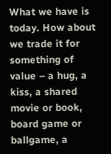What we have is today. How about we trade it for something of value – a hug, a kiss, a shared movie or book, board game or ballgame, a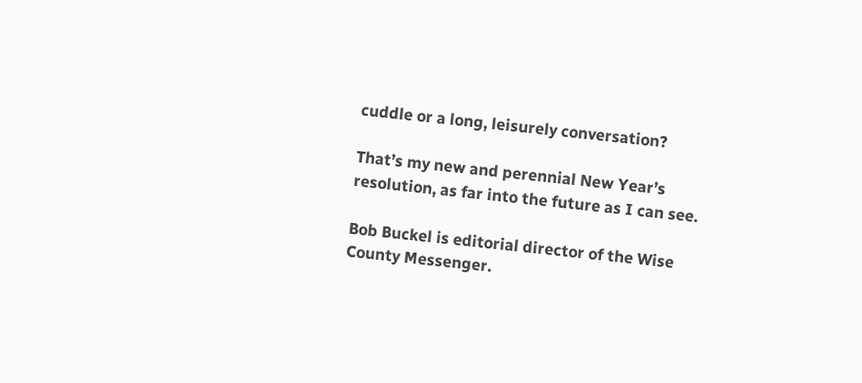cuddle or a long, leisurely conversation?

That’s my new and perennial New Year’s resolution, as far into the future as I can see.

Bob Buckel is editorial director of the Wise County Messenger.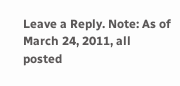Leave a Reply. Note: As of March 24, 2011, all posted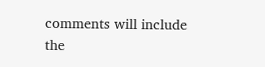comments will include the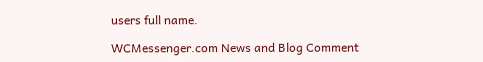users full name.

WCMessenger.com News and Blog Comment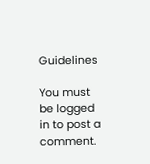Guidelines

You must be logged in to post a comment.